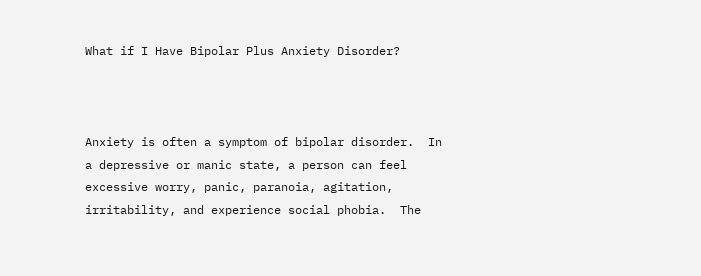What if I Have Bipolar Plus Anxiety Disorder?



Anxiety is often a symptom of bipolar disorder.  In a depressive or manic state, a person can feel excessive worry, panic, paranoia, agitation, irritability, and experience social phobia.  The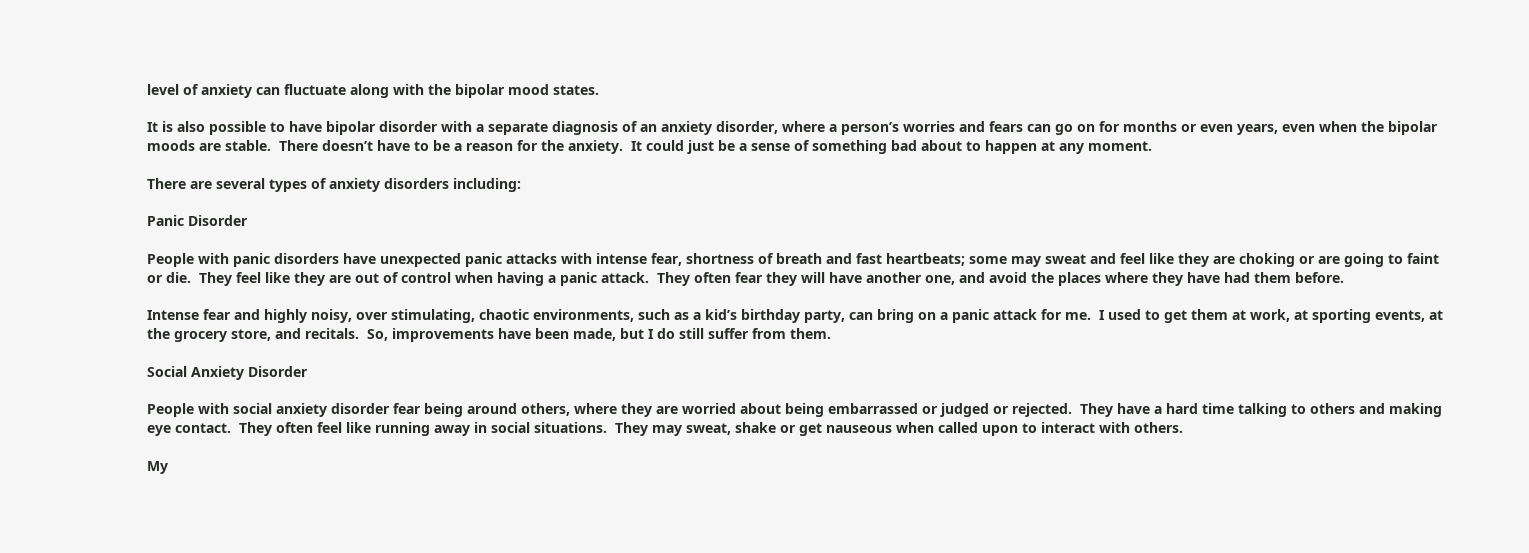level of anxiety can fluctuate along with the bipolar mood states.

It is also possible to have bipolar disorder with a separate diagnosis of an anxiety disorder, where a person’s worries and fears can go on for months or even years, even when the bipolar moods are stable.  There doesn’t have to be a reason for the anxiety.  It could just be a sense of something bad about to happen at any moment.

There are several types of anxiety disorders including:

Panic Disorder

People with panic disorders have unexpected panic attacks with intense fear, shortness of breath and fast heartbeats; some may sweat and feel like they are choking or are going to faint or die.  They feel like they are out of control when having a panic attack.  They often fear they will have another one, and avoid the places where they have had them before.

Intense fear and highly noisy, over stimulating, chaotic environments, such as a kid’s birthday party, can bring on a panic attack for me.  I used to get them at work, at sporting events, at the grocery store, and recitals.  So, improvements have been made, but I do still suffer from them.

Social Anxiety Disorder

People with social anxiety disorder fear being around others, where they are worried about being embarrassed or judged or rejected.  They have a hard time talking to others and making eye contact.  They often feel like running away in social situations.  They may sweat, shake or get nauseous when called upon to interact with others.

My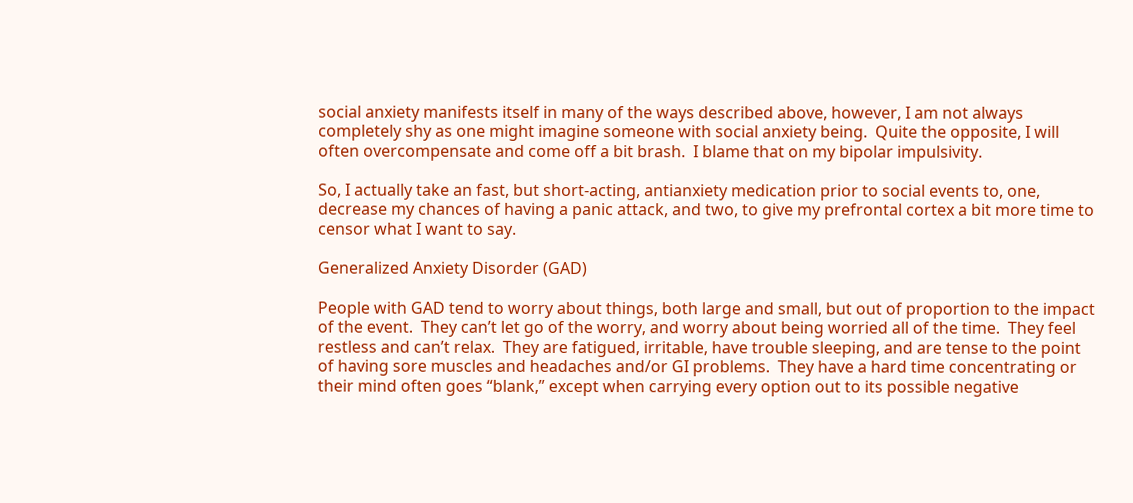social anxiety manifests itself in many of the ways described above, however, I am not always completely shy as one might imagine someone with social anxiety being.  Quite the opposite, I will often overcompensate and come off a bit brash.  I blame that on my bipolar impulsivity.

So, I actually take an fast, but short-acting, antianxiety medication prior to social events to, one, decrease my chances of having a panic attack, and two, to give my prefrontal cortex a bit more time to censor what I want to say.

Generalized Anxiety Disorder (GAD)

People with GAD tend to worry about things, both large and small, but out of proportion to the impact of the event.  They can’t let go of the worry, and worry about being worried all of the time.  They feel restless and can’t relax.  They are fatigued, irritable, have trouble sleeping, and are tense to the point of having sore muscles and headaches and/or GI problems.  They have a hard time concentrating or their mind often goes “blank,” except when carrying every option out to its possible negative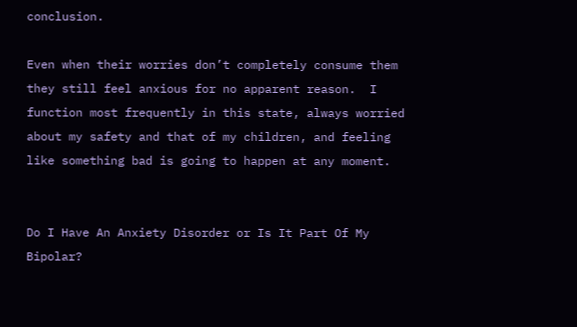conclusion.

Even when their worries don’t completely consume them they still feel anxious for no apparent reason.  I function most frequently in this state, always worried about my safety and that of my children, and feeling like something bad is going to happen at any moment.


Do I Have An Anxiety Disorder or Is It Part Of My Bipolar?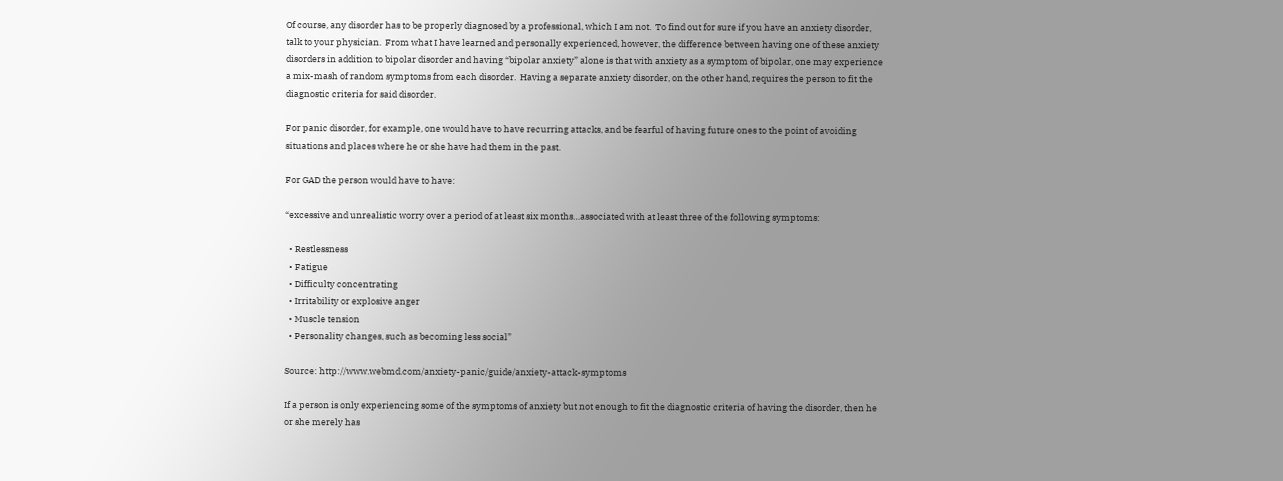Of course, any disorder has to be properly diagnosed by a professional, which I am not.  To find out for sure if you have an anxiety disorder, talk to your physician.  From what I have learned and personally experienced, however, the difference between having one of these anxiety disorders in addition to bipolar disorder and having “bipolar anxiety” alone is that with anxiety as a symptom of bipolar, one may experience a mix-mash of random symptoms from each disorder.  Having a separate anxiety disorder, on the other hand, requires the person to fit the diagnostic criteria for said disorder.

For panic disorder, for example, one would have to have recurring attacks, and be fearful of having future ones to the point of avoiding situations and places where he or she have had them in the past.

For GAD the person would have to have:

“excessive and unrealistic worry over a period of at least six months…associated with at least three of the following symptoms:

  • Restlessness
  • Fatigue
  • Difficulty concentrating
  • Irritability or explosive anger
  • Muscle tension
  • Personality changes, such as becoming less social”

Source: http://www.webmd.com/anxiety-panic/guide/anxiety-attack-symptoms

If a person is only experiencing some of the symptoms of anxiety but not enough to fit the diagnostic criteria of having the disorder, then he or she merely has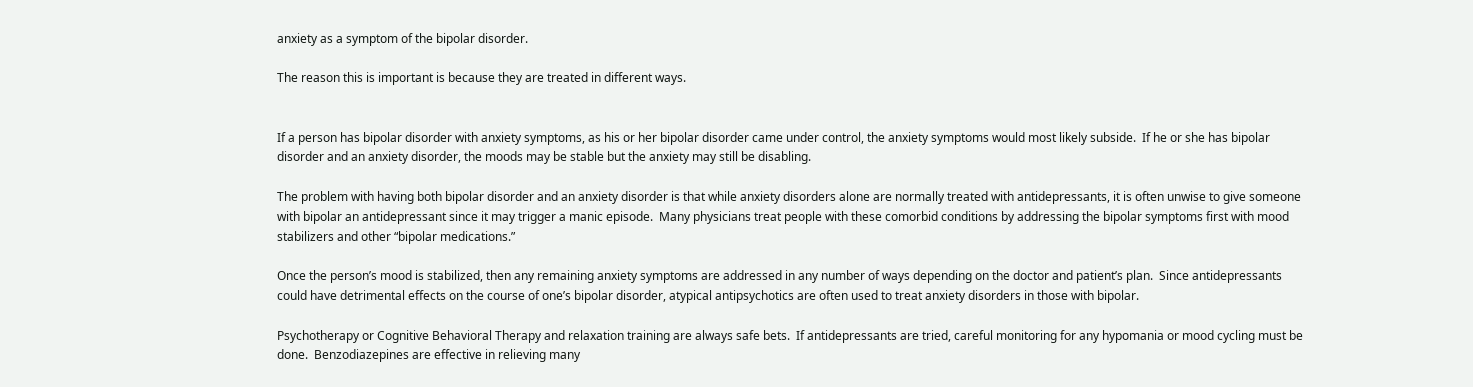anxiety as a symptom of the bipolar disorder.

The reason this is important is because they are treated in different ways.


If a person has bipolar disorder with anxiety symptoms, as his or her bipolar disorder came under control, the anxiety symptoms would most likely subside.  If he or she has bipolar disorder and an anxiety disorder, the moods may be stable but the anxiety may still be disabling.

The problem with having both bipolar disorder and an anxiety disorder is that while anxiety disorders alone are normally treated with antidepressants, it is often unwise to give someone with bipolar an antidepressant since it may trigger a manic episode.  Many physicians treat people with these comorbid conditions by addressing the bipolar symptoms first with mood stabilizers and other “bipolar medications.”

Once the person’s mood is stabilized, then any remaining anxiety symptoms are addressed in any number of ways depending on the doctor and patient’s plan.  Since antidepressants could have detrimental effects on the course of one’s bipolar disorder, atypical antipsychotics are often used to treat anxiety disorders in those with bipolar.

Psychotherapy or Cognitive Behavioral Therapy and relaxation training are always safe bets.  If antidepressants are tried, careful monitoring for any hypomania or mood cycling must be done.  Benzodiazepines are effective in relieving many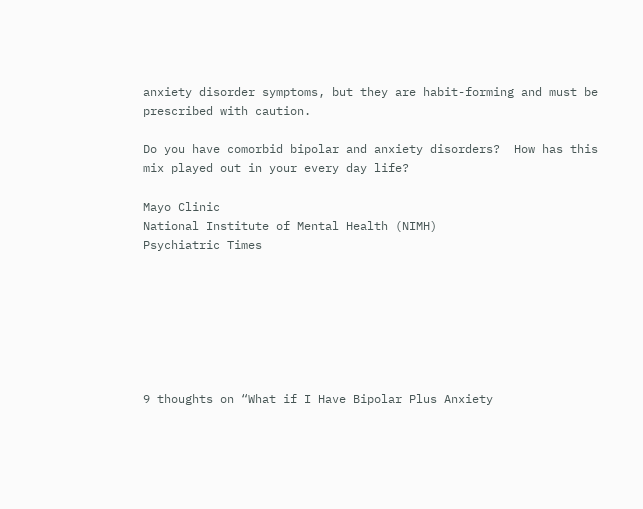anxiety disorder symptoms, but they are habit-forming and must be prescribed with caution.

Do you have comorbid bipolar and anxiety disorders?  How has this mix played out in your every day life?

Mayo Clinic
National Institute of Mental Health (NIMH)
Psychiatric Times







9 thoughts on “What if I Have Bipolar Plus Anxiety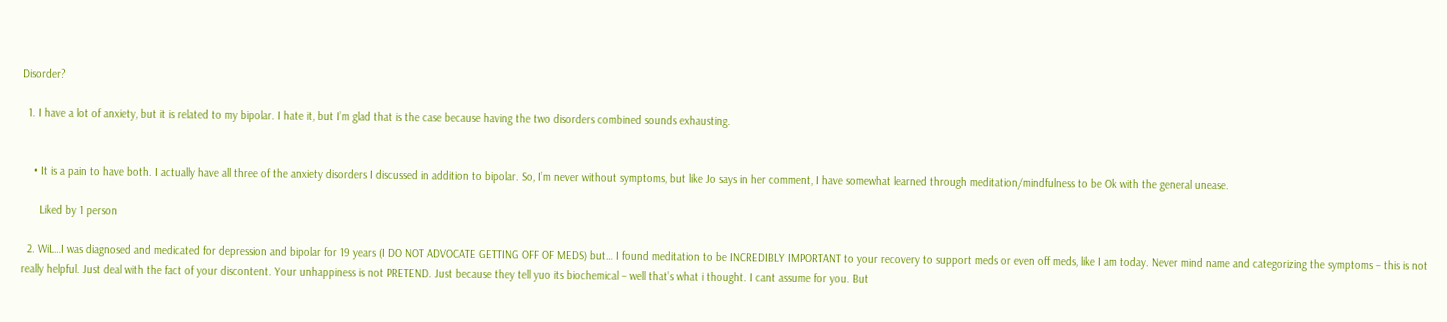Disorder?

  1. I have a lot of anxiety, but it is related to my bipolar. I hate it, but I’m glad that is the case because having the two disorders combined sounds exhausting.


    • It is a pain to have both. I actually have all three of the anxiety disorders I discussed in addition to bipolar. So, I’m never without symptoms, but like Jo says in her comment, I have somewhat learned through meditation/mindfulness to be Ok with the general unease.

      Liked by 1 person

  2. WiL…I was diagnosed and medicated for depression and bipolar for 19 years (I DO NOT ADVOCATE GETTING OFF OF MEDS) but… I found meditation to be INCREDIBLY IMPORTANT to your recovery to support meds or even off meds, like I am today. Never mind name and categorizing the symptoms – this is not really helpful. Just deal with the fact of your discontent. Your unhappiness is not PRETEND. Just because they tell yuo its biochemical – well that’s what i thought. I cant assume for you. But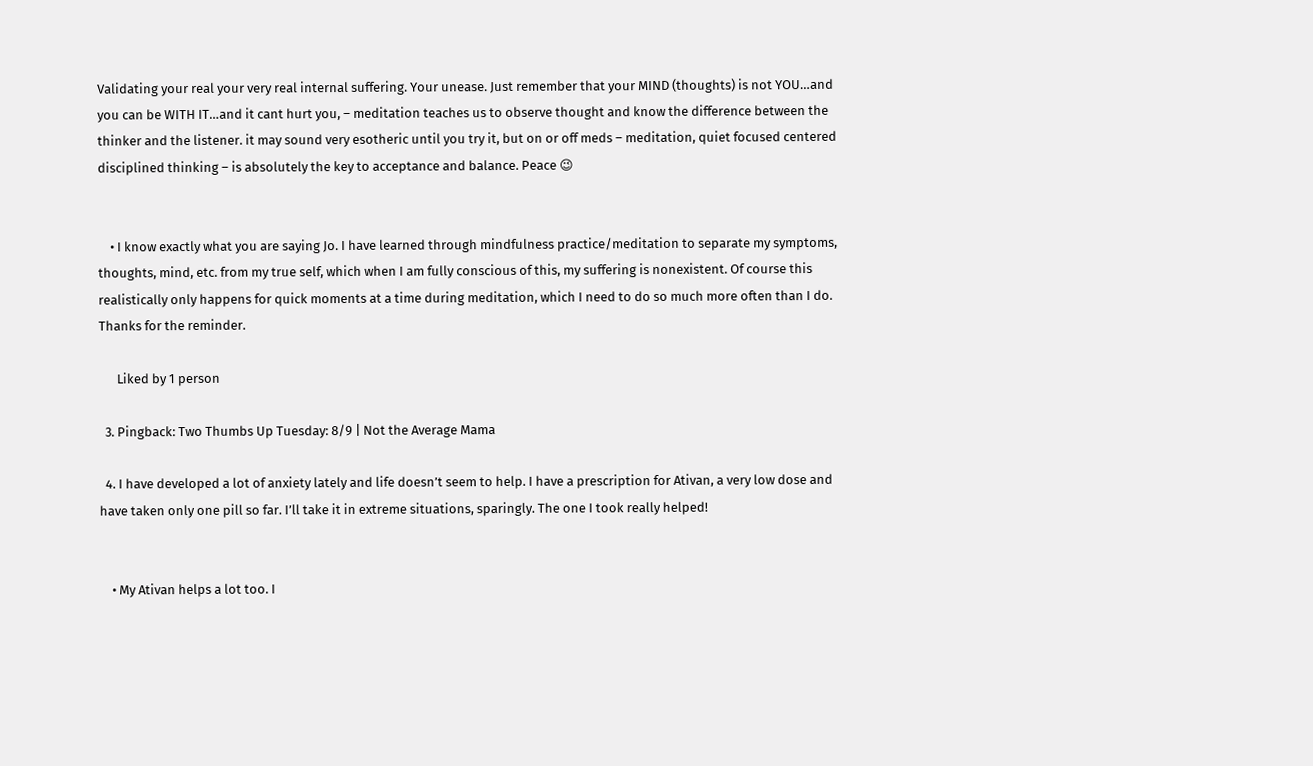Validating your real your very real internal suffering. Your unease. Just remember that your MIND (thoughts) is not YOU…and you can be WITH IT…and it cant hurt you, – meditation teaches us to observe thought and know the difference between the thinker and the listener. it may sound very esotheric until you try it, but on or off meds – meditation, quiet focused centered disciplined thinking – is absolutely the key to acceptance and balance. Peace 😉


    • I know exactly what you are saying Jo. I have learned through mindfulness practice/meditation to separate my symptoms, thoughts, mind, etc. from my true self, which when I am fully conscious of this, my suffering is nonexistent. Of course this realistically only happens for quick moments at a time during meditation, which I need to do so much more often than I do. Thanks for the reminder.

      Liked by 1 person

  3. Pingback: Two Thumbs Up Tuesday: 8/9 | Not the Average Mama

  4. I have developed a lot of anxiety lately and life doesn’t seem to help. I have a prescription for Ativan, a very low dose and have taken only one pill so far. I’ll take it in extreme situations, sparingly. The one I took really helped!


    • My Ativan helps a lot too. I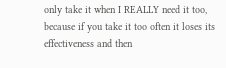only take it when I REALLY need it too, because if you take it too often it loses its effectiveness and then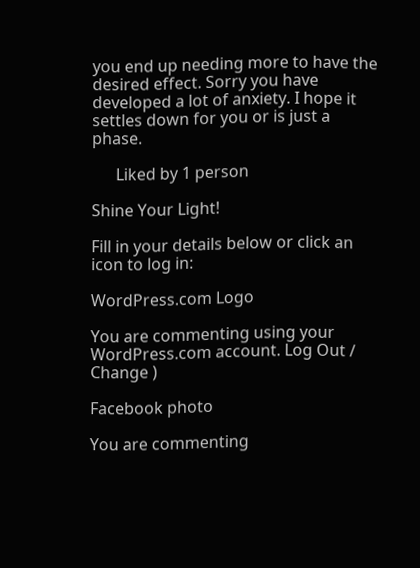you end up needing more to have the desired effect. Sorry you have developed a lot of anxiety. I hope it settles down for you or is just a phase.

      Liked by 1 person

Shine Your Light!

Fill in your details below or click an icon to log in:

WordPress.com Logo

You are commenting using your WordPress.com account. Log Out /  Change )

Facebook photo

You are commenting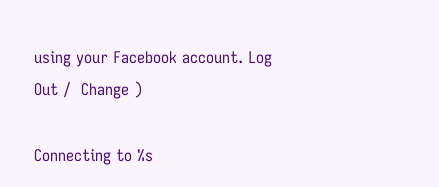using your Facebook account. Log Out /  Change )

Connecting to %s